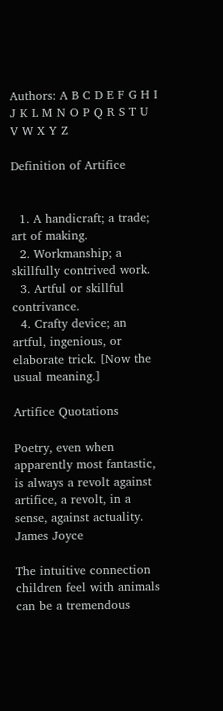Authors: A B C D E F G H I J K L M N O P Q R S T U V W X Y Z

Definition of Artifice


  1. A handicraft; a trade; art of making.
  2. Workmanship; a skillfully contrived work.
  3. Artful or skillful contrivance.
  4. Crafty device; an artful, ingenious, or elaborate trick. [Now the usual meaning.]

Artifice Quotations

Poetry, even when apparently most fantastic, is always a revolt against artifice, a revolt, in a sense, against actuality.
James Joyce

The intuitive connection children feel with animals can be a tremendous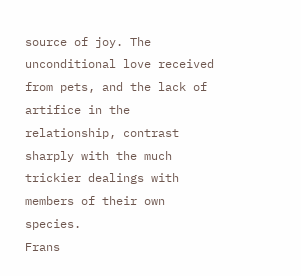source of joy. The unconditional love received from pets, and the lack of artifice in the relationship, contrast sharply with the much trickier dealings with members of their own species.
Frans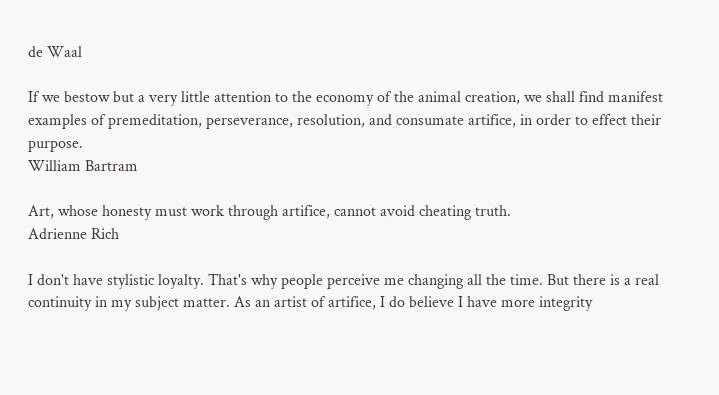de Waal

If we bestow but a very little attention to the economy of the animal creation, we shall find manifest examples of premeditation, perseverance, resolution, and consumate artifice, in order to effect their purpose.
William Bartram

Art, whose honesty must work through artifice, cannot avoid cheating truth.
Adrienne Rich

I don't have stylistic loyalty. That's why people perceive me changing all the time. But there is a real continuity in my subject matter. As an artist of artifice, I do believe I have more integrity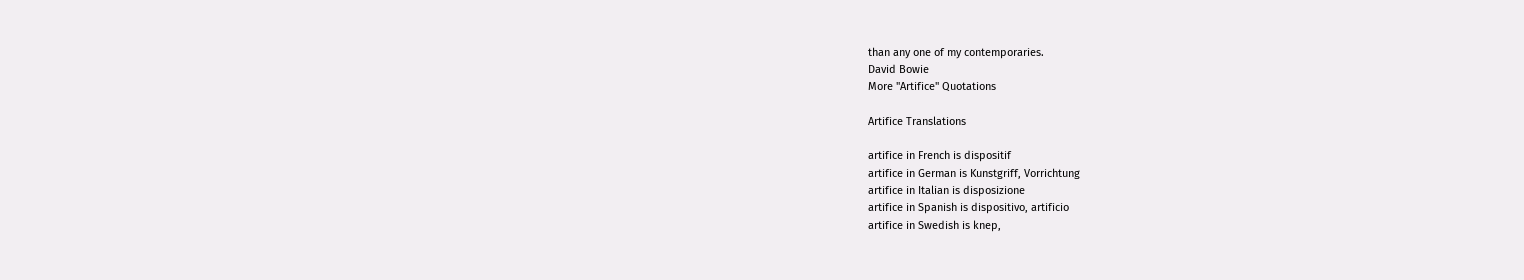than any one of my contemporaries.
David Bowie
More "Artifice" Quotations

Artifice Translations

artifice in French is dispositif
artifice in German is Kunstgriff, Vorrichtung
artifice in Italian is disposizione
artifice in Spanish is dispositivo, artificio
artifice in Swedish is knep,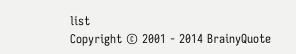list
Copyright © 2001 - 2014 BrainyQuote